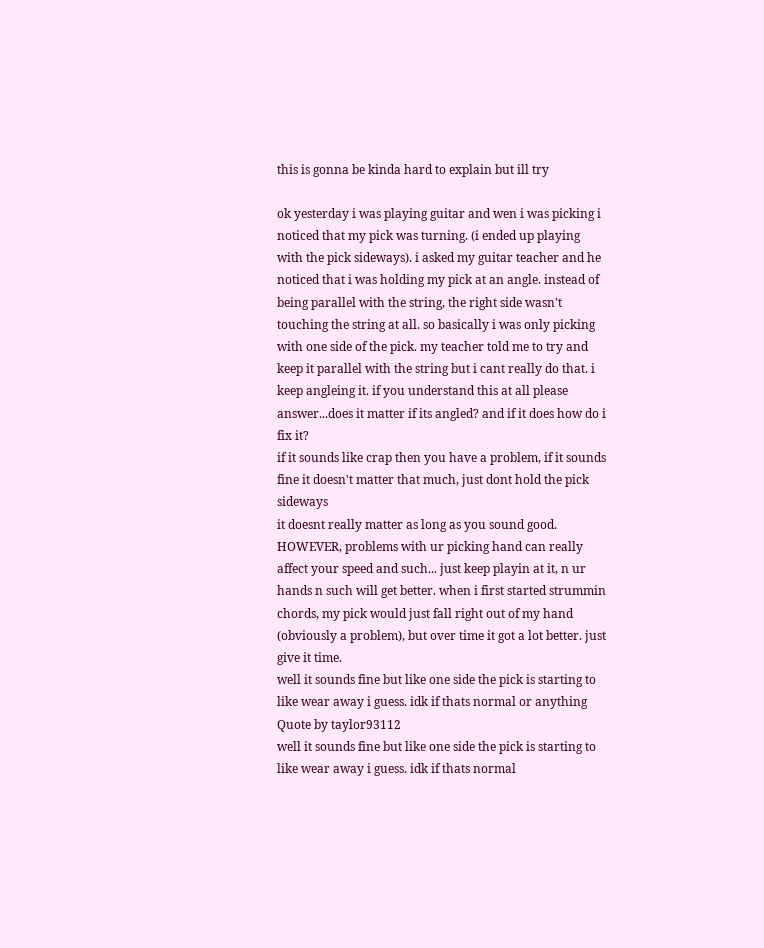this is gonna be kinda hard to explain but ill try

ok yesterday i was playing guitar and wen i was picking i noticed that my pick was turning. (i ended up playing with the pick sideways). i asked my guitar teacher and he noticed that i was holding my pick at an angle. instead of being parallel with the string, the right side wasn't touching the string at all. so basically i was only picking with one side of the pick. my teacher told me to try and keep it parallel with the string but i cant really do that. i keep angleing it. if you understand this at all please answer...does it matter if its angled? and if it does how do i fix it?
if it sounds like crap then you have a problem, if it sounds fine it doesn't matter that much, just dont hold the pick sideways
it doesnt really matter as long as you sound good. HOWEVER, problems with ur picking hand can really affect your speed and such... just keep playin at it, n ur hands n such will get better. when i first started strummin chords, my pick would just fall right out of my hand (obviously a problem), but over time it got a lot better. just give it time.
well it sounds fine but like one side the pick is starting to like wear away i guess. idk if thats normal or anything
Quote by taylor93112
well it sounds fine but like one side the pick is starting to like wear away i guess. idk if thats normal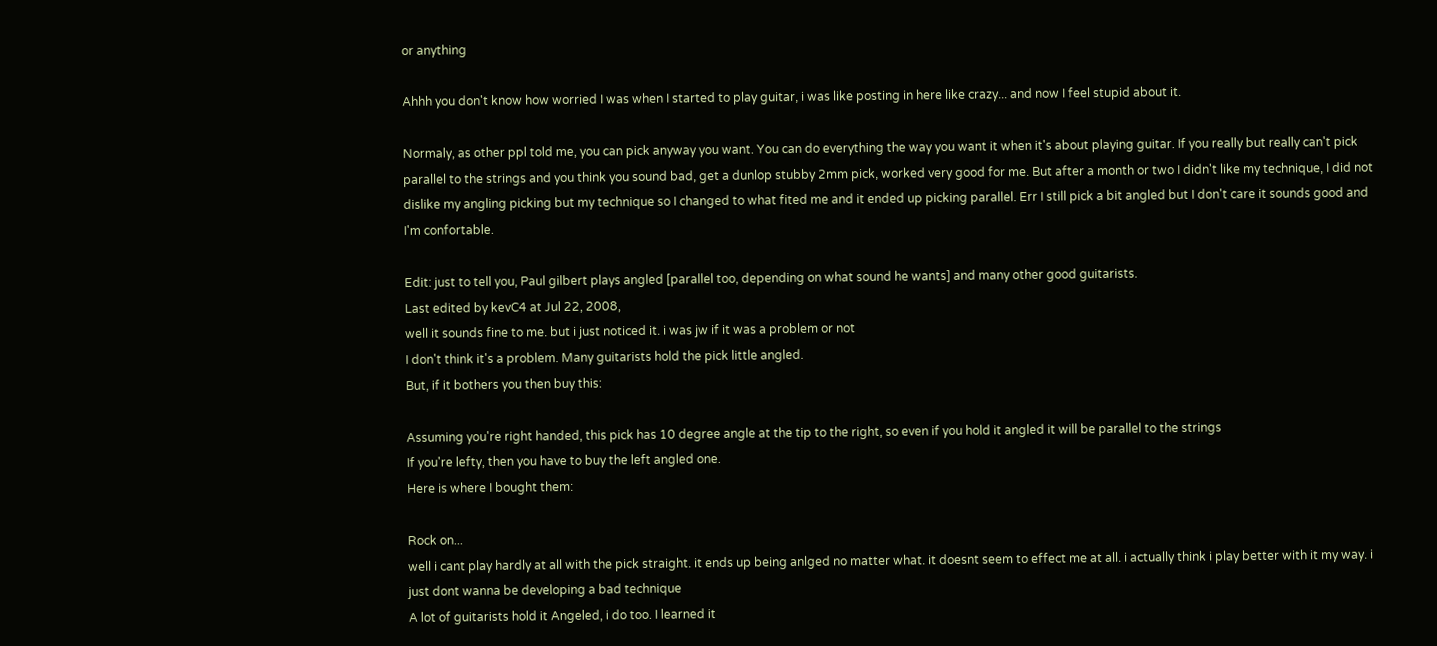or anything

Ahhh you don't know how worried I was when I started to play guitar, i was like posting in here like crazy... and now I feel stupid about it.

Normaly, as other ppl told me, you can pick anyway you want. You can do everything the way you want it when it's about playing guitar. If you really but really can't pick parallel to the strings and you think you sound bad, get a dunlop stubby 2mm pick, worked very good for me. But after a month or two I didn't like my technique, I did not dislike my angling picking but my technique so I changed to what fited me and it ended up picking parallel. Err I still pick a bit angled but I don't care it sounds good and I'm confortable.

Edit: just to tell you, Paul gilbert plays angled [parallel too, depending on what sound he wants] and many other good guitarists.
Last edited by kevC4 at Jul 22, 2008,
well it sounds fine to me. but i just noticed it. i was jw if it was a problem or not
I don't think it's a problem. Many guitarists hold the pick little angled.
But, if it bothers you then buy this:

Assuming you're right handed, this pick has 10 degree angle at the tip to the right, so even if you hold it angled it will be parallel to the strings
If you're lefty, then you have to buy the left angled one.
Here is where I bought them:

Rock on...
well i cant play hardly at all with the pick straight. it ends up being anlged no matter what. it doesnt seem to effect me at all. i actually think i play better with it my way. i just dont wanna be developing a bad technique
A lot of guitarists hold it Angeled, i do too. I learned it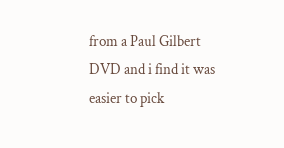from a Paul Gilbert DVD and i find it was easier to pick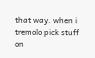that way. when i tremolo pick stuff on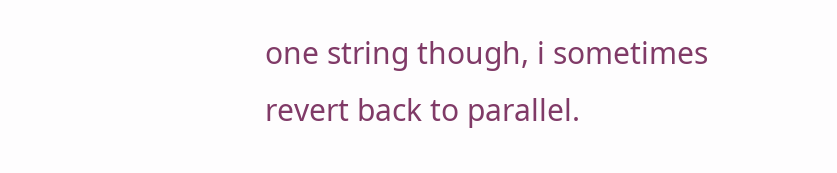one string though, i sometimes revert back to parallel.